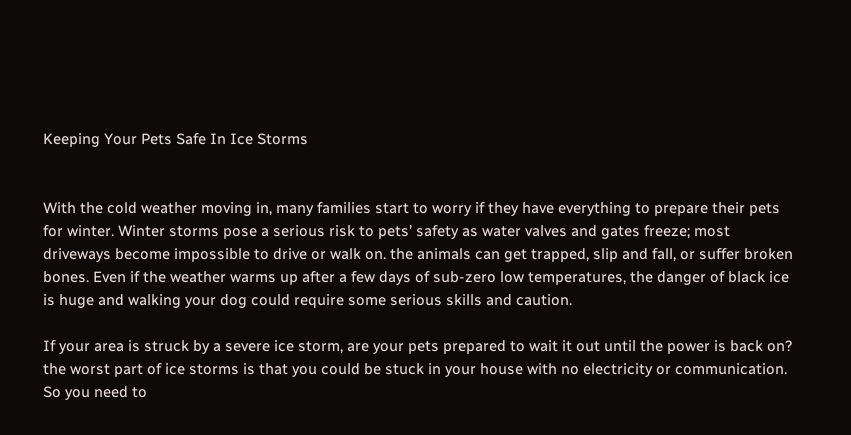Keeping Your Pets Safe In Ice Storms


With the cold weather moving in, many families start to worry if they have everything to prepare their pets for winter. Winter storms pose a serious risk to pets’ safety as water valves and gates freeze; most driveways become impossible to drive or walk on. the animals can get trapped, slip and fall, or suffer broken bones. Even if the weather warms up after a few days of sub-zero low temperatures, the danger of black ice is huge and walking your dog could require some serious skills and caution.

If your area is struck by a severe ice storm, are your pets prepared to wait it out until the power is back on? the worst part of ice storms is that you could be stuck in your house with no electricity or communication. So you need to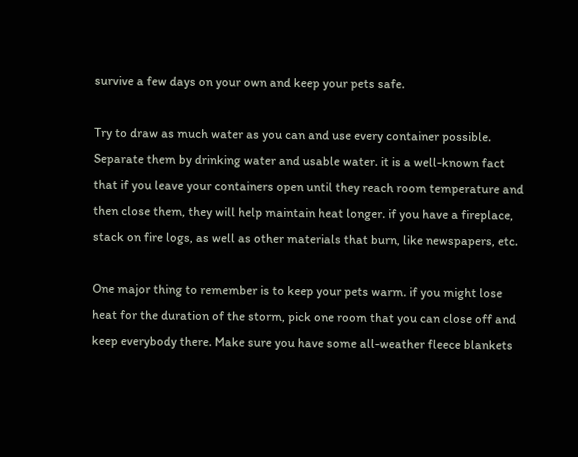survive a few days on your own and keep your pets safe.

Try to draw as much water as you can and use every container possible. Separate them by drinking water and usable water. it is a well-known fact that if you leave your containers open until they reach room temperature and then close them, they will help maintain heat longer. if you have a fireplace, stack on fire logs, as well as other materials that burn, like newspapers, etc.

One major thing to remember is to keep your pets warm. if you might lose heat for the duration of the storm, pick one room that you can close off and keep everybody there. Make sure you have some all-weather fleece blankets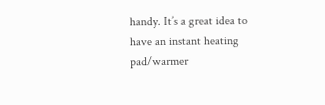handy. It’s a great idea to have an instant heating pad/warmer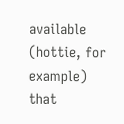available (hottie, for example) that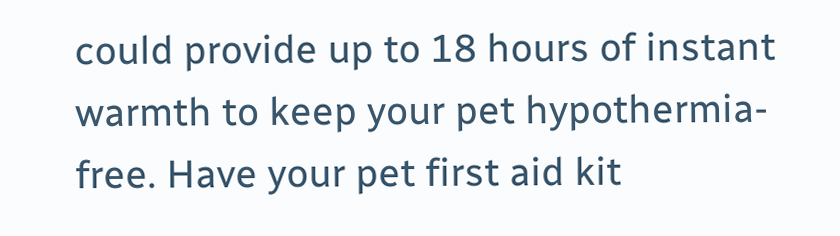could provide up to 18 hours of instant warmth to keep your pet hypothermia-free. Have your pet first aid kit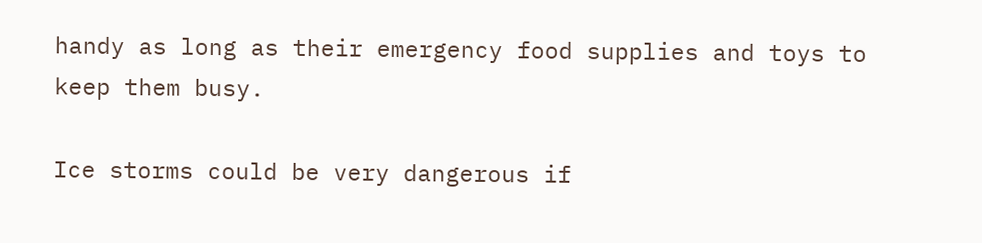handy as long as their emergency food supplies and toys to keep them busy.

Ice storms could be very dangerous if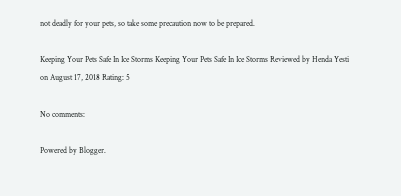not deadly for your pets, so take some precaution now to be prepared.

Keeping Your Pets Safe In Ice Storms Keeping Your Pets Safe In Ice Storms Reviewed by Henda Yesti on August 17, 2018 Rating: 5

No comments:

Powered by Blogger.